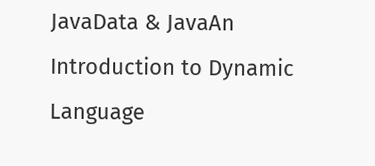JavaData & JavaAn Introduction to Dynamic Language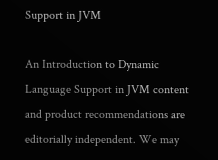Support in JVM

An Introduction to Dynamic Language Support in JVM content and product recommendations are editorially independent. We may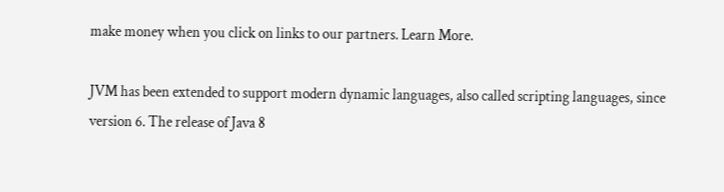make money when you click on links to our partners. Learn More.

JVM has been extended to support modern dynamic languages, also called scripting languages, since version 6. The release of Java 8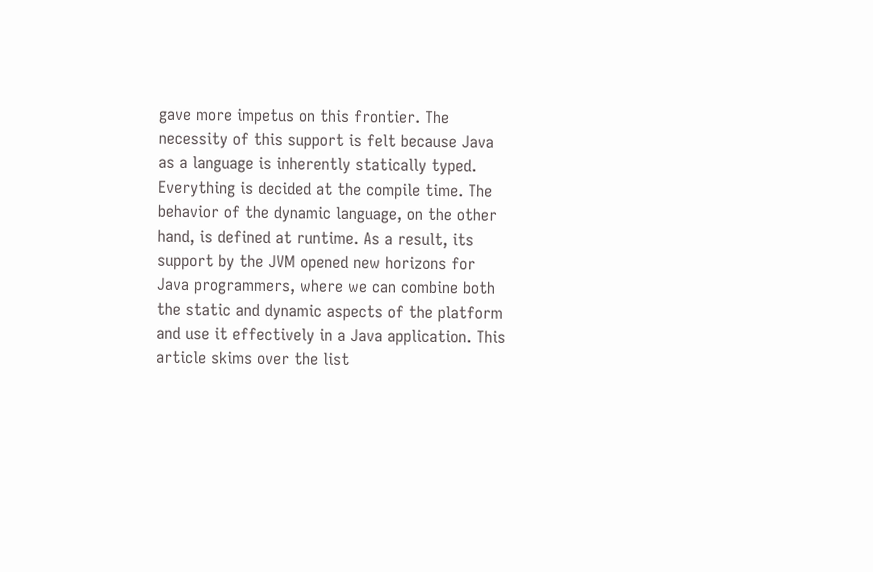gave more impetus on this frontier. The necessity of this support is felt because Java as a language is inherently statically typed. Everything is decided at the compile time. The behavior of the dynamic language, on the other hand, is defined at runtime. As a result, its support by the JVM opened new horizons for Java programmers, where we can combine both the static and dynamic aspects of the platform and use it effectively in a Java application. This article skims over the list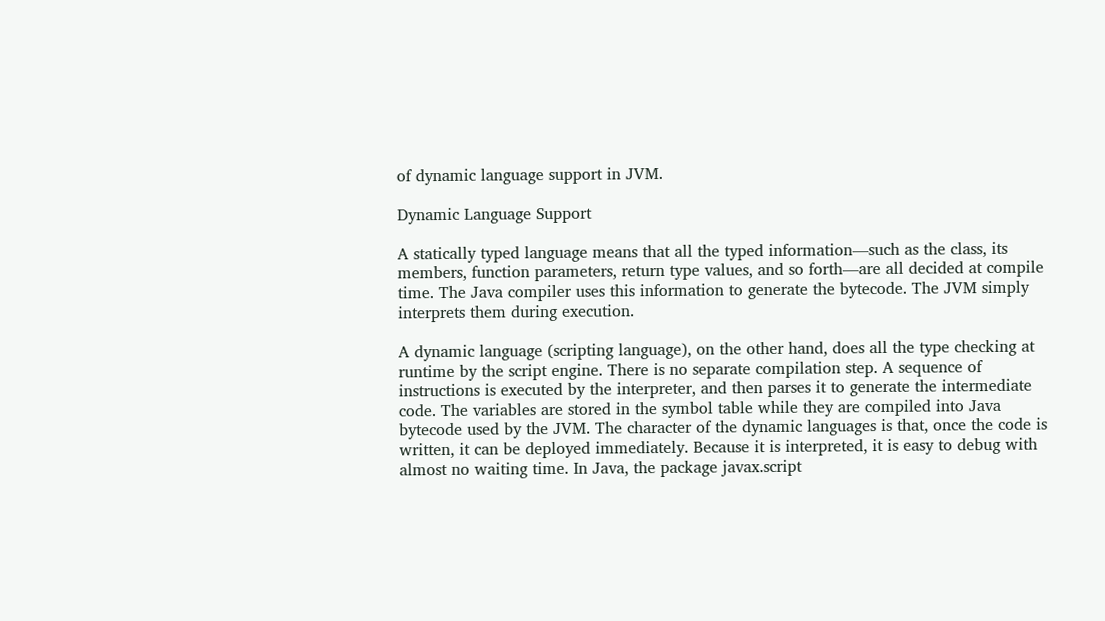of dynamic language support in JVM.

Dynamic Language Support

A statically typed language means that all the typed information—such as the class, its members, function parameters, return type values, and so forth—are all decided at compile time. The Java compiler uses this information to generate the bytecode. The JVM simply interprets them during execution.

A dynamic language (scripting language), on the other hand, does all the type checking at runtime by the script engine. There is no separate compilation step. A sequence of instructions is executed by the interpreter, and then parses it to generate the intermediate code. The variables are stored in the symbol table while they are compiled into Java bytecode used by the JVM. The character of the dynamic languages is that, once the code is written, it can be deployed immediately. Because it is interpreted, it is easy to debug with almost no waiting time. In Java, the package javax.script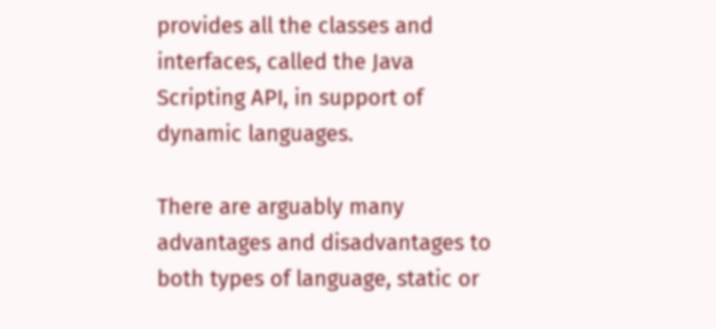provides all the classes and interfaces, called the Java Scripting API, in support of dynamic languages.

There are arguably many advantages and disadvantages to both types of language, static or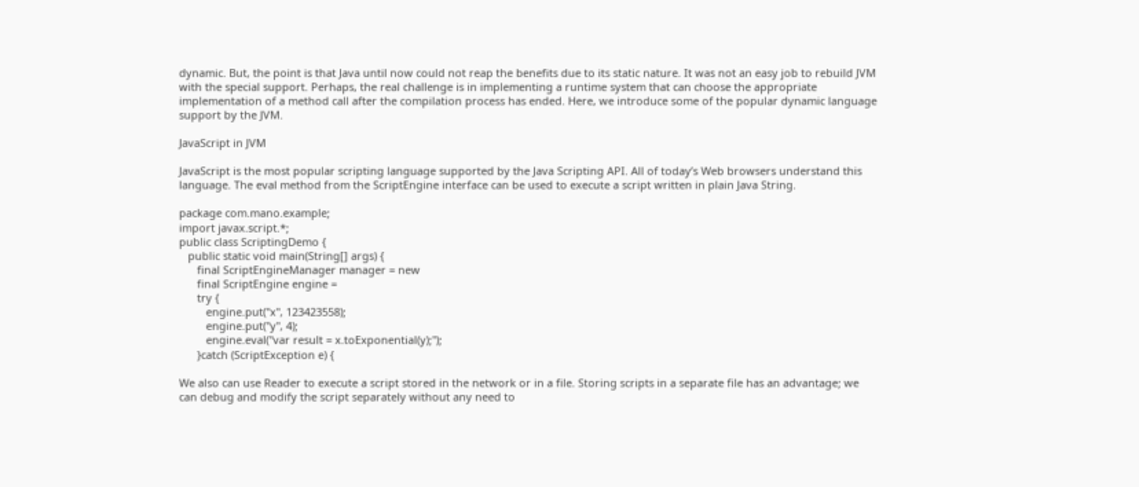dynamic. But, the point is that Java until now could not reap the benefits due to its static nature. It was not an easy job to rebuild JVM with the special support. Perhaps, the real challenge is in implementing a runtime system that can choose the appropriate implementation of a method call after the compilation process has ended. Here, we introduce some of the popular dynamic language support by the JVM.

JavaScript in JVM

JavaScript is the most popular scripting language supported by the Java Scripting API. All of today’s Web browsers understand this language. The eval method from the ScriptEngine interface can be used to execute a script written in plain Java String.

package com.mano.example;
import javax.script.*;
public class ScriptingDemo {
   public static void main(String[] args) {
      final ScriptEngineManager manager = new
      final ScriptEngine engine =
      try {
         engine.put("x", 123423558);
         engine.put("y", 4);
         engine.eval("var result = x.toExponential(y);");
      }catch (ScriptException e) {

We also can use Reader to execute a script stored in the network or in a file. Storing scripts in a separate file has an advantage; we can debug and modify the script separately without any need to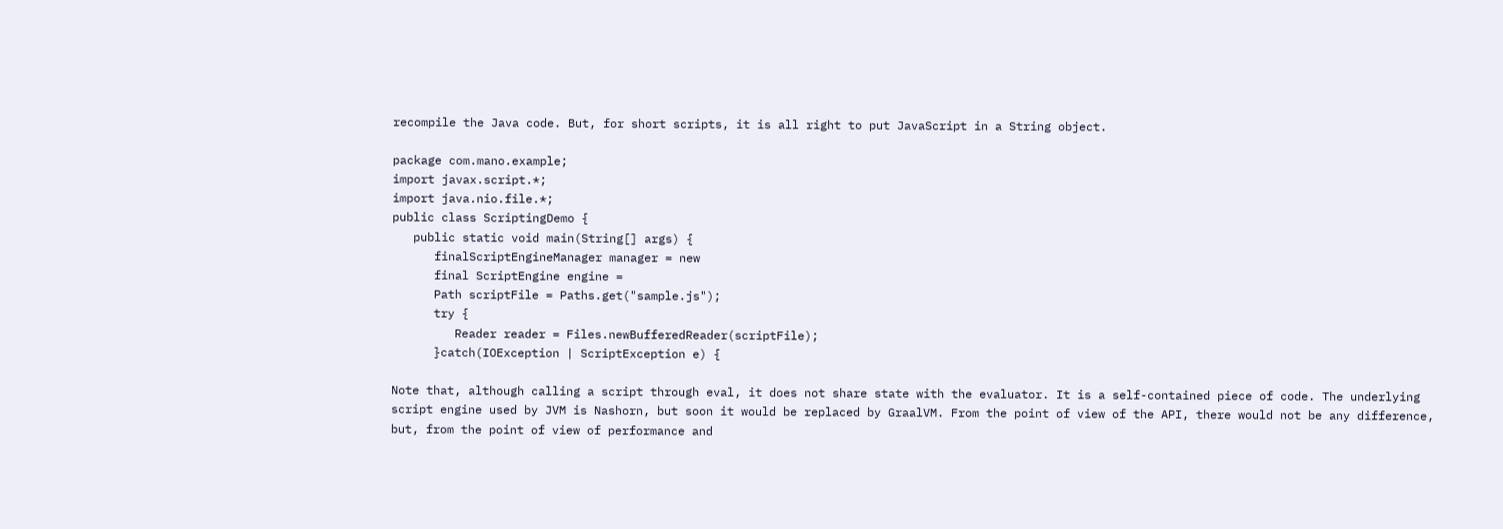recompile the Java code. But, for short scripts, it is all right to put JavaScript in a String object.

package com.mano.example;
import javax.script.*;
import java.nio.file.*;
public class ScriptingDemo {
   public static void main(String[] args) {
      finalScriptEngineManager manager = new
      final ScriptEngine engine =
      Path scriptFile = Paths.get("sample.js");
      try {
         Reader reader = Files.newBufferedReader(scriptFile);
      }catch(IOException | ScriptException e) {

Note that, although calling a script through eval, it does not share state with the evaluator. It is a self-contained piece of code. The underlying script engine used by JVM is Nashorn, but soon it would be replaced by GraalVM. From the point of view of the API, there would not be any difference, but, from the point of view of performance and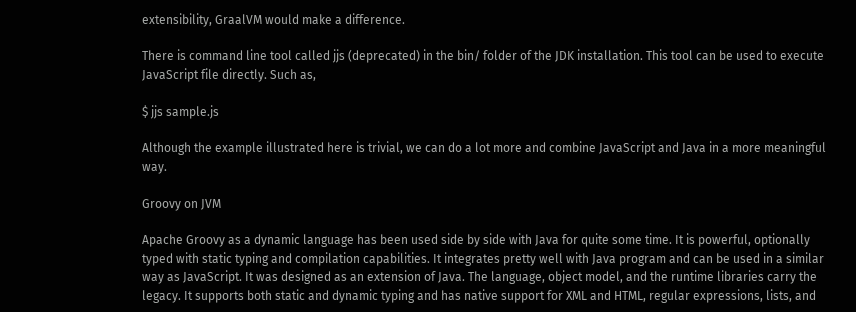extensibility, GraalVM would make a difference.

There is command line tool called jjs (deprecated) in the bin/ folder of the JDK installation. This tool can be used to execute JavaScript file directly. Such as,

$ jjs sample.js

Although the example illustrated here is trivial, we can do a lot more and combine JavaScript and Java in a more meaningful way.

Groovy on JVM

Apache Groovy as a dynamic language has been used side by side with Java for quite some time. It is powerful, optionally typed with static typing and compilation capabilities. It integrates pretty well with Java program and can be used in a similar way as JavaScript. It was designed as an extension of Java. The language, object model, and the runtime libraries carry the legacy. It supports both static and dynamic typing and has native support for XML and HTML, regular expressions, lists, and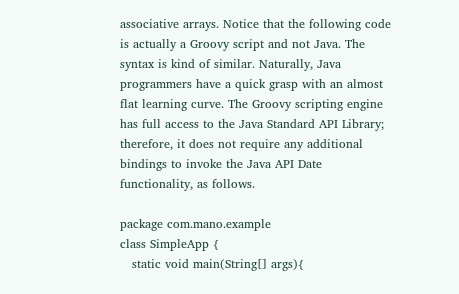associative arrays. Notice that the following code is actually a Groovy script and not Java. The syntax is kind of similar. Naturally, Java programmers have a quick grasp with an almost flat learning curve. The Groovy scripting engine has full access to the Java Standard API Library; therefore, it does not require any additional bindings to invoke the Java API Date functionality, as follows.

package com.mano.example
class SimpleApp {
   static void main(String[] args){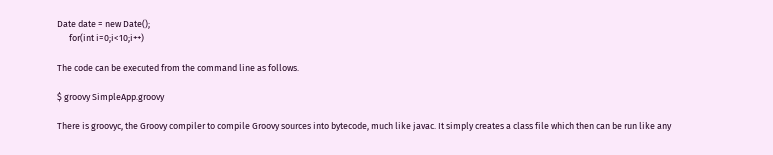Date date = new Date();
      for(int i=0;i<10;i++)

The code can be executed from the command line as follows.

$ groovy SimpleApp.groovy

There is groovyc, the Groovy compiler to compile Groovy sources into bytecode, much like javac. It simply creates a class file which then can be run like any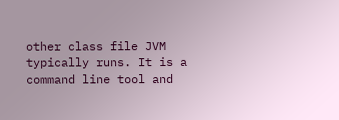other class file JVM typically runs. It is a command line tool and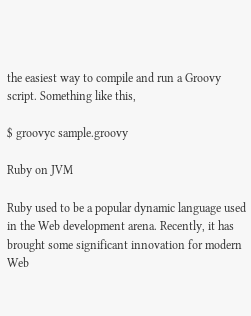the easiest way to compile and run a Groovy script. Something like this,

$ groovyc sample.groovy

Ruby on JVM

Ruby used to be a popular dynamic language used in the Web development arena. Recently, it has brought some significant innovation for modern Web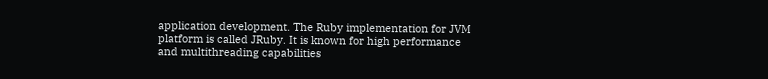application development. The Ruby implementation for JVM platform is called JRuby. It is known for high performance and multithreading capabilities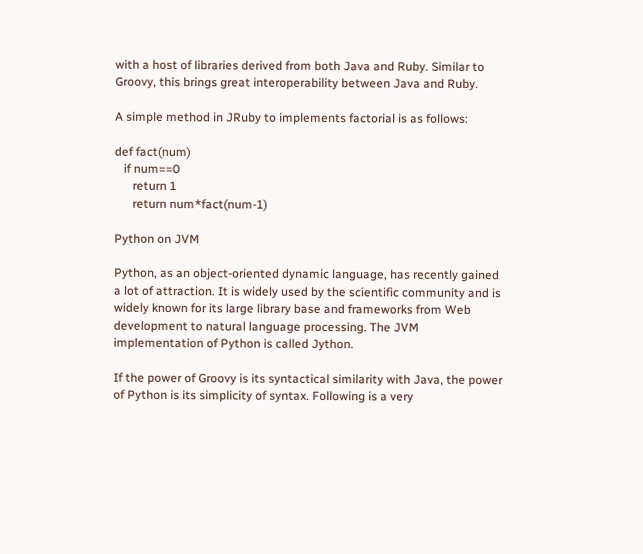with a host of libraries derived from both Java and Ruby. Similar to Groovy, this brings great interoperability between Java and Ruby.

A simple method in JRuby to implements factorial is as follows:

def fact(num)
   if num==0
      return 1
      return num*fact(num-1)

Python on JVM

Python, as an object-oriented dynamic language, has recently gained a lot of attraction. It is widely used by the scientific community and is widely known for its large library base and frameworks from Web development to natural language processing. The JVM implementation of Python is called Jython.

If the power of Groovy is its syntactical similarity with Java, the power of Python is its simplicity of syntax. Following is a very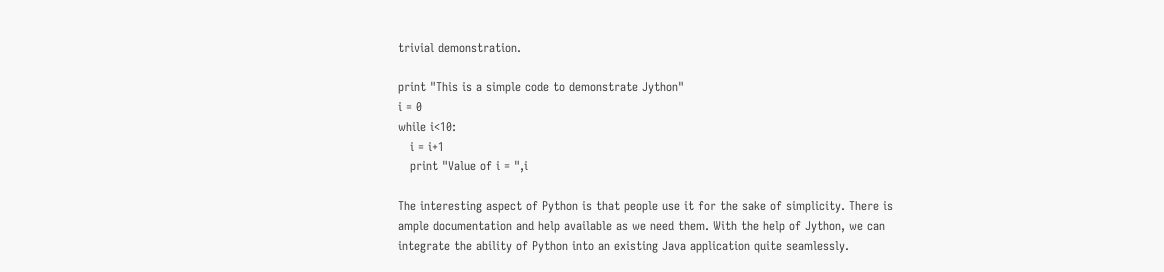trivial demonstration.

print "This is a simple code to demonstrate Jython"
i = 0
while i<10:
   i = i+1
   print "Value of i = ",i

The interesting aspect of Python is that people use it for the sake of simplicity. There is ample documentation and help available as we need them. With the help of Jython, we can integrate the ability of Python into an existing Java application quite seamlessly.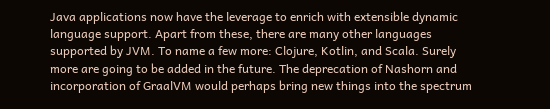Java applications now have the leverage to enrich with extensible dynamic language support. Apart from these, there are many other languages supported by JVM. To name a few more: Clojure, Kotlin, and Scala. Surely more are going to be added in the future. The deprecation of Nashorn and incorporation of GraalVM would perhaps bring new things into the spectrum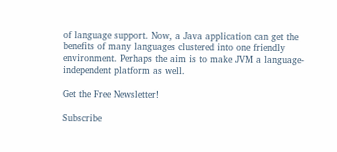of language support. Now, a Java application can get the benefits of many languages clustered into one friendly environment. Perhaps the aim is to make JVM a language-independent platform as well.

Get the Free Newsletter!

Subscribe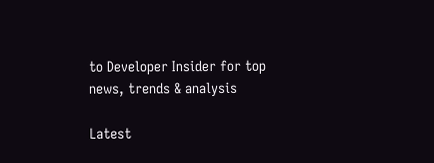to Developer Insider for top news, trends & analysis

Latest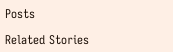Posts

Related Stories